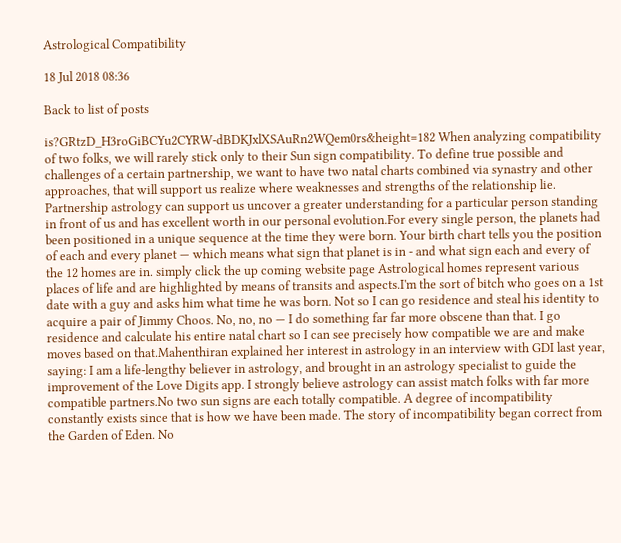Astrological Compatibility

18 Jul 2018 08:36

Back to list of posts

is?GRtzD_H3roGiBCYu2CYRW-dBDKJxlXSAuRn2WQem0rs&height=182 When analyzing compatibility of two folks, we will rarely stick only to their Sun sign compatibility. To define true possible and challenges of a certain partnership, we want to have two natal charts combined via synastry and other approaches, that will support us realize where weaknesses and strengths of the relationship lie. Partnership astrology can support us uncover a greater understanding for a particular person standing in front of us and has excellent worth in our personal evolution.For every single person, the planets had been positioned in a unique sequence at the time they were born. Your birth chart tells you the position of each and every planet — which means what sign that planet is in - and what sign each and every of the 12 homes are in. simply click the up coming website page Astrological homes represent various places of life and are highlighted by means of transits and aspects.I'm the sort of bitch who goes on a 1st date with a guy and asks him what time he was born. Not so I can go residence and steal his identity to acquire a pair of Jimmy Choos. No, no, no — I do something far far more obscene than that. I go residence and calculate his entire natal chart so I can see precisely how compatible we are and make moves based on that.Mahenthiran explained her interest in astrology in an interview with GDI last year, saying: I am a life-lengthy believer in astrology, and brought in an astrology specialist to guide the improvement of the Love Digits app. I strongly believe astrology can assist match folks with far more compatible partners.No two sun signs are each totally compatible. A degree of incompatibility constantly exists since that is how we have been made. The story of incompatibility began correct from the Garden of Eden. No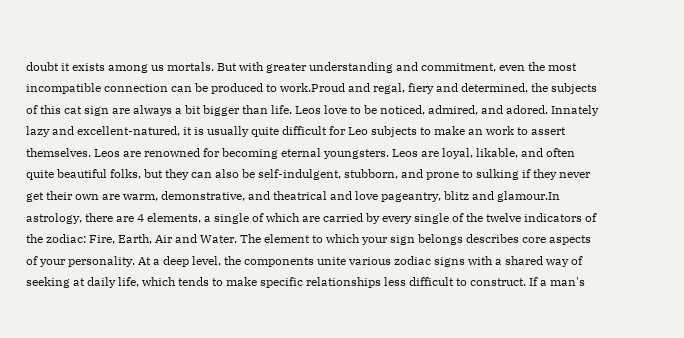doubt it exists among us mortals. But with greater understanding and commitment, even the most incompatible connection can be produced to work.Proud and regal, fiery and determined, the subjects of this cat sign are always a bit bigger than life. Leos love to be noticed, admired, and adored. Innately lazy and excellent-natured, it is usually quite difficult for Leo subjects to make an work to assert themselves. Leos are renowned for becoming eternal youngsters. Leos are loyal, likable, and often quite beautiful folks, but they can also be self-indulgent, stubborn, and prone to sulking if they never get their own are warm, demonstrative, and theatrical and love pageantry, blitz and glamour.In astrology, there are 4 elements, a single of which are carried by every single of the twelve indicators of the zodiac: Fire, Earth, Air and Water. The element to which your sign belongs describes core aspects of your personality. At a deep level, the components unite various zodiac signs with a shared way of seeking at daily life, which tends to make specific relationships less difficult to construct. If a man's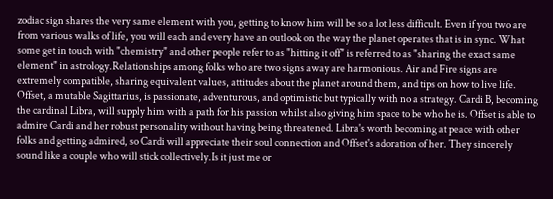zodiac sign shares the very same element with you, getting to know him will be so a lot less difficult. Even if you two are from various walks of life, you will each and every have an outlook on the way the planet operates that is in sync. What some get in touch with "chemistry" and other people refer to as "hitting it off" is referred to as "sharing the exact same element" in astrology.Relationships among folks who are two signs away are harmonious. Air and Fire signs are extremely compatible, sharing equivalent values, attitudes about the planet around them, and tips on how to live life. Offset, a mutable Sagittarius, is passionate, adventurous, and optimistic but typically with no a strategy. Cardi B, becoming the cardinal Libra, will supply him with a path for his passion whilst also giving him space to be who he is. Offset is able to admire Cardi and her robust personality without having being threatened. Libra's worth becoming at peace with other folks and getting admired, so Cardi will appreciate their soul connection and Offset's adoration of her. They sincerely sound like a couple who will stick collectively.Is it just me or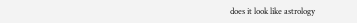does it look like astrology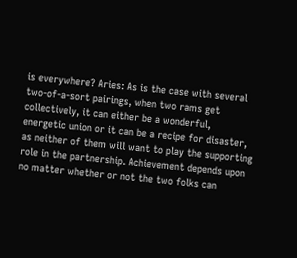is everywhere? Aries: As is the case with several two-of-a-sort pairings, when two rams get collectively, it can either be a wonderful, energetic union or it can be a recipe for disaster, as neither of them will want to play the supporting role in the partnership. Achievement depends upon no matter whether or not the two folks can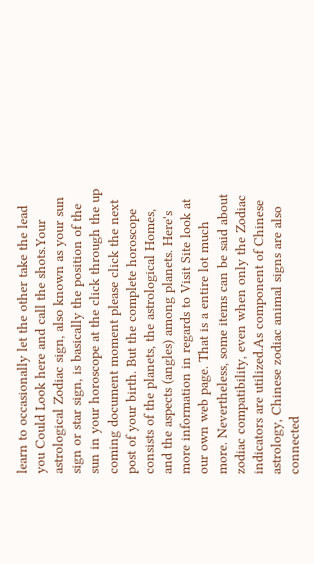learn to occasionally let the other take the lead you Could Look here and call the shots.Your astrological Zodiac sign, also known as your sun sign or star sign, is basically the position of the sun in your horoscope at the click through the up coming document moment please click the next post of your birth. But the complete horoscope consists of the planets, the astrological Homes, and the aspects (angles) among planets. Here's more information in regards to Visit Site look at our own web page. That is a entire lot much more. Nevertheless, some items can be said about zodiac compatibility, even when only the Zodiac indicators are utilized.As component of Chinese astrology, Chinese zodiac animal signs are also connected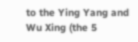to the Ying Yang and Wu Xing (the 5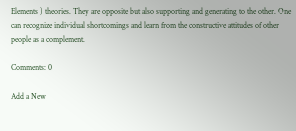Elements ) theories. They are opposite but also supporting and generating to the other. One can recognize individual shortcomings and learn from the constructive attitudes of other people as a complement.

Comments: 0

Add a New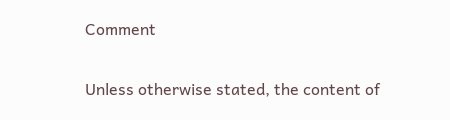Comment

Unless otherwise stated, the content of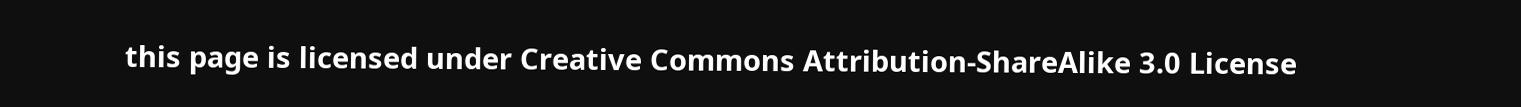this page is licensed under Creative Commons Attribution-ShareAlike 3.0 License